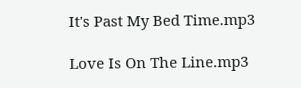It's Past My Bed Time.mp3

Love Is On The Line.mp3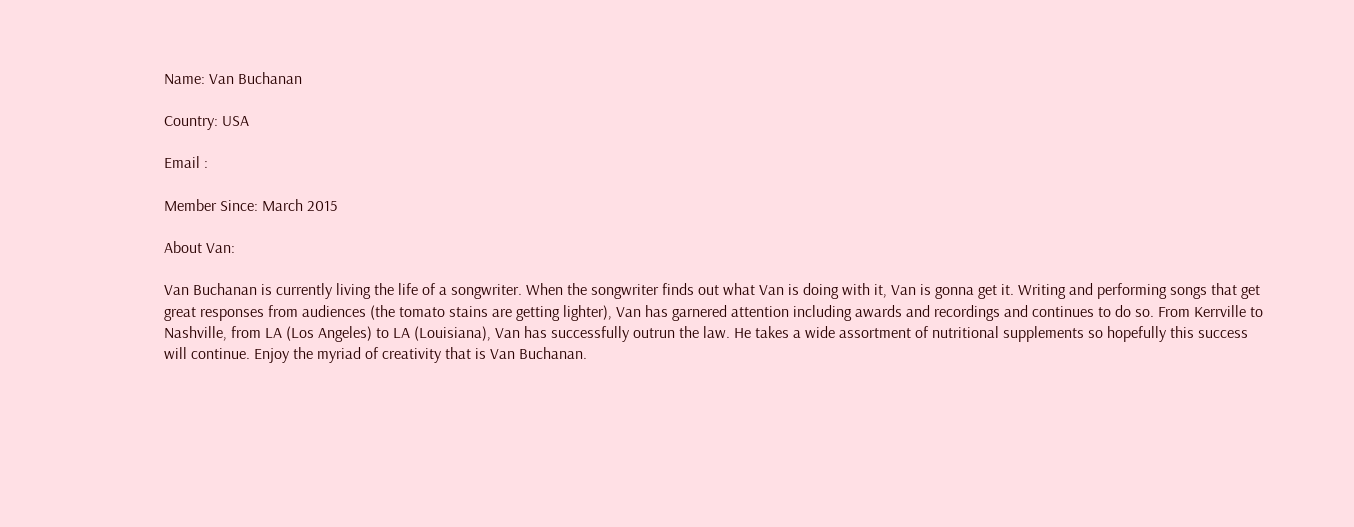Name: Van Buchanan

Country: USA

Email :

Member Since: March 2015

About Van:

Van Buchanan is currently living the life of a songwriter. When the songwriter finds out what Van is doing with it, Van is gonna get it. Writing and performing songs that get great responses from audiences (the tomato stains are getting lighter), Van has garnered attention including awards and recordings and continues to do so. From Kerrville to Nashville, from LA (Los Angeles) to LA (Louisiana), Van has successfully outrun the law. He takes a wide assortment of nutritional supplements so hopefully this success will continue. Enjoy the myriad of creativity that is Van Buchanan.